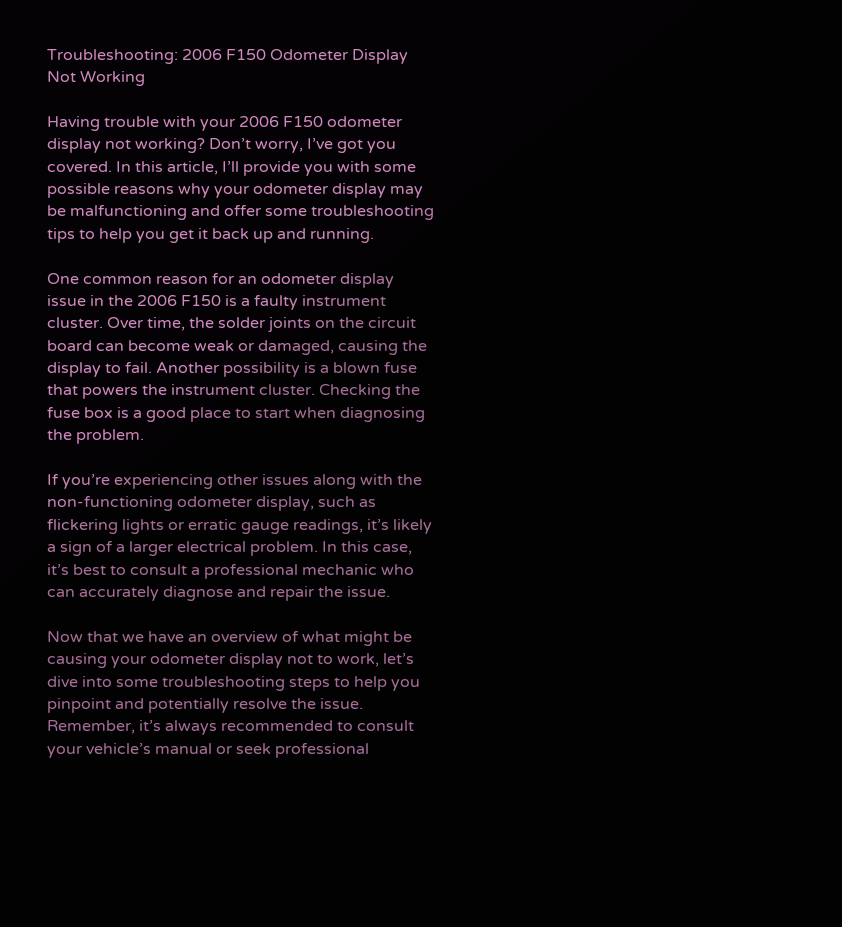Troubleshooting: 2006 F150 Odometer Display Not Working

Having trouble with your 2006 F150 odometer display not working? Don’t worry, I’ve got you covered. In this article, I’ll provide you with some possible reasons why your odometer display may be malfunctioning and offer some troubleshooting tips to help you get it back up and running.

One common reason for an odometer display issue in the 2006 F150 is a faulty instrument cluster. Over time, the solder joints on the circuit board can become weak or damaged, causing the display to fail. Another possibility is a blown fuse that powers the instrument cluster. Checking the fuse box is a good place to start when diagnosing the problem.

If you’re experiencing other issues along with the non-functioning odometer display, such as flickering lights or erratic gauge readings, it’s likely a sign of a larger electrical problem. In this case, it’s best to consult a professional mechanic who can accurately diagnose and repair the issue.

Now that we have an overview of what might be causing your odometer display not to work, let’s dive into some troubleshooting steps to help you pinpoint and potentially resolve the issue. Remember, it’s always recommended to consult your vehicle’s manual or seek professional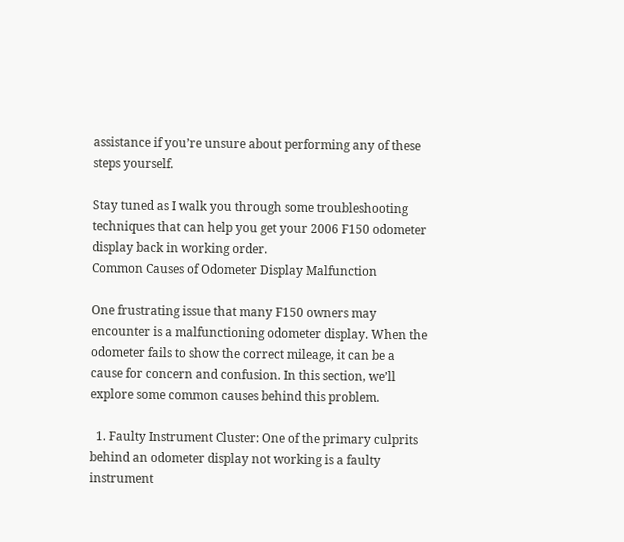assistance if you’re unsure about performing any of these steps yourself.

Stay tuned as I walk you through some troubleshooting techniques that can help you get your 2006 F150 odometer display back in working order.
Common Causes of Odometer Display Malfunction

One frustrating issue that many F150 owners may encounter is a malfunctioning odometer display. When the odometer fails to show the correct mileage, it can be a cause for concern and confusion. In this section, we’ll explore some common causes behind this problem.

  1. Faulty Instrument Cluster: One of the primary culprits behind an odometer display not working is a faulty instrument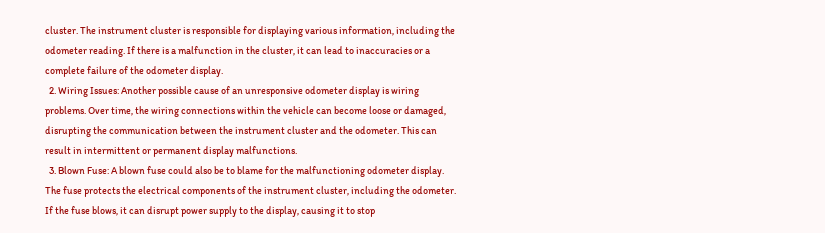cluster. The instrument cluster is responsible for displaying various information, including the odometer reading. If there is a malfunction in the cluster, it can lead to inaccuracies or a complete failure of the odometer display.
  2. Wiring Issues: Another possible cause of an unresponsive odometer display is wiring problems. Over time, the wiring connections within the vehicle can become loose or damaged, disrupting the communication between the instrument cluster and the odometer. This can result in intermittent or permanent display malfunctions.
  3. Blown Fuse: A blown fuse could also be to blame for the malfunctioning odometer display. The fuse protects the electrical components of the instrument cluster, including the odometer. If the fuse blows, it can disrupt power supply to the display, causing it to stop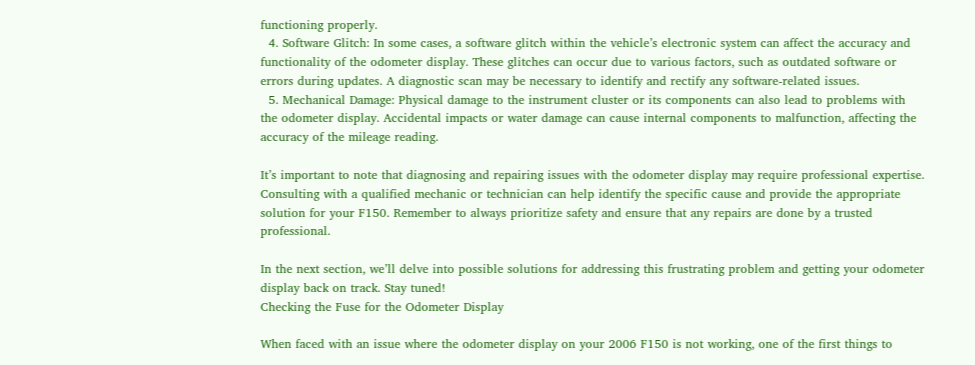functioning properly.
  4. Software Glitch: In some cases, a software glitch within the vehicle’s electronic system can affect the accuracy and functionality of the odometer display. These glitches can occur due to various factors, such as outdated software or errors during updates. A diagnostic scan may be necessary to identify and rectify any software-related issues.
  5. Mechanical Damage: Physical damage to the instrument cluster or its components can also lead to problems with the odometer display. Accidental impacts or water damage can cause internal components to malfunction, affecting the accuracy of the mileage reading.

It’s important to note that diagnosing and repairing issues with the odometer display may require professional expertise. Consulting with a qualified mechanic or technician can help identify the specific cause and provide the appropriate solution for your F150. Remember to always prioritize safety and ensure that any repairs are done by a trusted professional.

In the next section, we’ll delve into possible solutions for addressing this frustrating problem and getting your odometer display back on track. Stay tuned!
Checking the Fuse for the Odometer Display

When faced with an issue where the odometer display on your 2006 F150 is not working, one of the first things to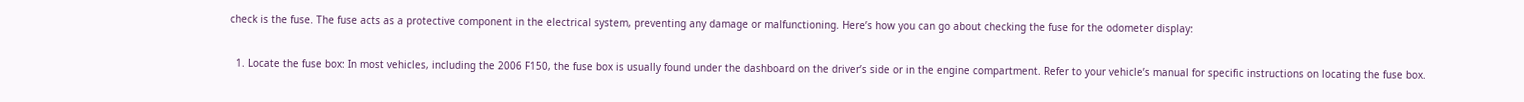check is the fuse. The fuse acts as a protective component in the electrical system, preventing any damage or malfunctioning. Here’s how you can go about checking the fuse for the odometer display:

  1. Locate the fuse box: In most vehicles, including the 2006 F150, the fuse box is usually found under the dashboard on the driver’s side or in the engine compartment. Refer to your vehicle’s manual for specific instructions on locating the fuse box.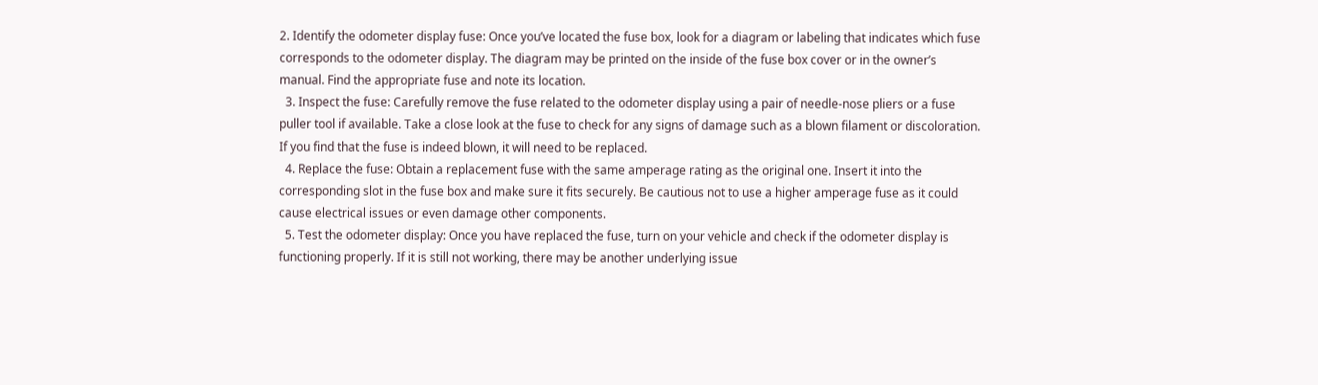2. Identify the odometer display fuse: Once you’ve located the fuse box, look for a diagram or labeling that indicates which fuse corresponds to the odometer display. The diagram may be printed on the inside of the fuse box cover or in the owner’s manual. Find the appropriate fuse and note its location.
  3. Inspect the fuse: Carefully remove the fuse related to the odometer display using a pair of needle-nose pliers or a fuse puller tool if available. Take a close look at the fuse to check for any signs of damage such as a blown filament or discoloration. If you find that the fuse is indeed blown, it will need to be replaced.
  4. Replace the fuse: Obtain a replacement fuse with the same amperage rating as the original one. Insert it into the corresponding slot in the fuse box and make sure it fits securely. Be cautious not to use a higher amperage fuse as it could cause electrical issues or even damage other components.
  5. Test the odometer display: Once you have replaced the fuse, turn on your vehicle and check if the odometer display is functioning properly. If it is still not working, there may be another underlying issue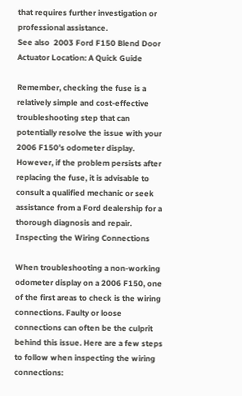that requires further investigation or professional assistance.
See also  2003 Ford F150 Blend Door Actuator Location: A Quick Guide

Remember, checking the fuse is a relatively simple and cost-effective troubleshooting step that can potentially resolve the issue with your 2006 F150’s odometer display. However, if the problem persists after replacing the fuse, it is advisable to consult a qualified mechanic or seek assistance from a Ford dealership for a thorough diagnosis and repair.
Inspecting the Wiring Connections

When troubleshooting a non-working odometer display on a 2006 F150, one of the first areas to check is the wiring connections. Faulty or loose connections can often be the culprit behind this issue. Here are a few steps to follow when inspecting the wiring connections: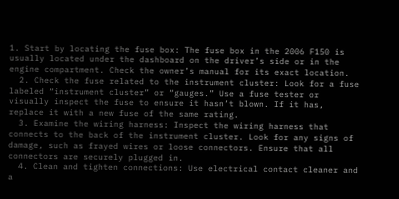1. Start by locating the fuse box: The fuse box in the 2006 F150 is usually located under the dashboard on the driver’s side or in the engine compartment. Check the owner’s manual for its exact location.
  2. Check the fuse related to the instrument cluster: Look for a fuse labeled “instrument cluster” or “gauges.” Use a fuse tester or visually inspect the fuse to ensure it hasn’t blown. If it has, replace it with a new fuse of the same rating.
  3. Examine the wiring harness: Inspect the wiring harness that connects to the back of the instrument cluster. Look for any signs of damage, such as frayed wires or loose connectors. Ensure that all connectors are securely plugged in.
  4. Clean and tighten connections: Use electrical contact cleaner and a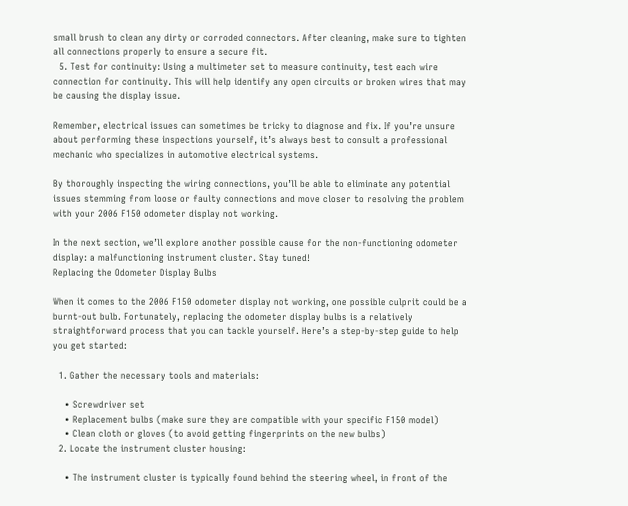small brush to clean any dirty or corroded connectors. After cleaning, make sure to tighten all connections properly to ensure a secure fit.
  5. Test for continuity: Using a multimeter set to measure continuity, test each wire connection for continuity. This will help identify any open circuits or broken wires that may be causing the display issue.

Remember, electrical issues can sometimes be tricky to diagnose and fix. If you’re unsure about performing these inspections yourself, it’s always best to consult a professional mechanic who specializes in automotive electrical systems.

By thoroughly inspecting the wiring connections, you’ll be able to eliminate any potential issues stemming from loose or faulty connections and move closer to resolving the problem with your 2006 F150 odometer display not working.

In the next section, we’ll explore another possible cause for the non-functioning odometer display: a malfunctioning instrument cluster. Stay tuned!
Replacing the Odometer Display Bulbs

When it comes to the 2006 F150 odometer display not working, one possible culprit could be a burnt-out bulb. Fortunately, replacing the odometer display bulbs is a relatively straightforward process that you can tackle yourself. Here’s a step-by-step guide to help you get started:

  1. Gather the necessary tools and materials:

    • Screwdriver set
    • Replacement bulbs (make sure they are compatible with your specific F150 model)
    • Clean cloth or gloves (to avoid getting fingerprints on the new bulbs)
  2. Locate the instrument cluster housing:

    • The instrument cluster is typically found behind the steering wheel, in front of the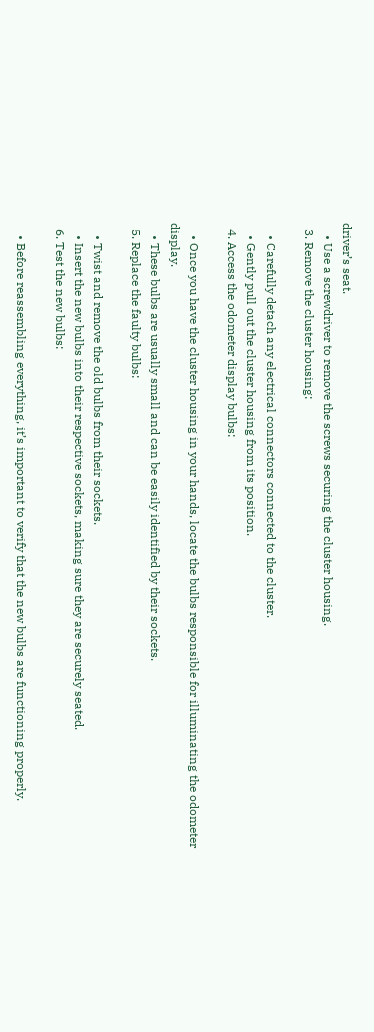driver’s seat.
    • Use a screwdriver to remove the screws securing the cluster housing.
  3. Remove the cluster housing:

    • Carefully detach any electrical connectors connected to the cluster.
    • Gently pull out the cluster housing from its position.
  4. Access the odometer display bulbs:

    • Once you have the cluster housing in your hands, locate the bulbs responsible for illuminating the odometer display.
    • These bulbs are usually small and can be easily identified by their sockets.
  5. Replace the faulty bulbs:

    • Twist and remove the old bulbs from their sockets.
    • Insert the new bulbs into their respective sockets, making sure they are securely seated.
  6. Test the new bulbs:

    • Before reassembling everything, it’s important to verify that the new bulbs are functioning properly.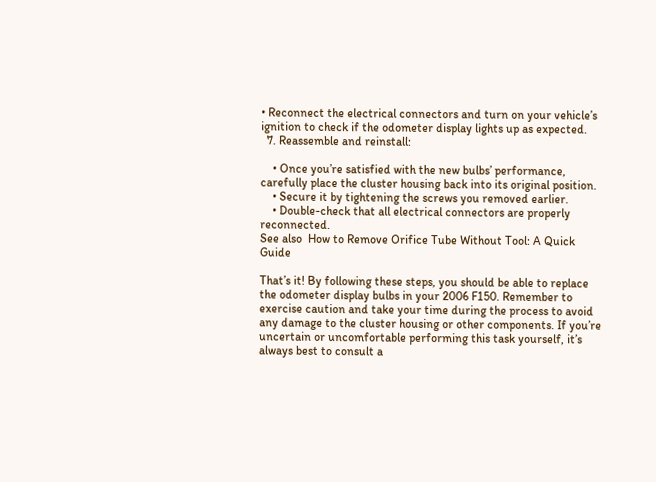• Reconnect the electrical connectors and turn on your vehicle’s ignition to check if the odometer display lights up as expected.
  7. Reassemble and reinstall:

    • Once you’re satisfied with the new bulbs’ performance, carefully place the cluster housing back into its original position.
    • Secure it by tightening the screws you removed earlier.
    • Double-check that all electrical connectors are properly reconnected.
See also  How to Remove Orifice Tube Without Tool: A Quick Guide

That’s it! By following these steps, you should be able to replace the odometer display bulbs in your 2006 F150. Remember to exercise caution and take your time during the process to avoid any damage to the cluster housing or other components. If you’re uncertain or uncomfortable performing this task yourself, it’s always best to consult a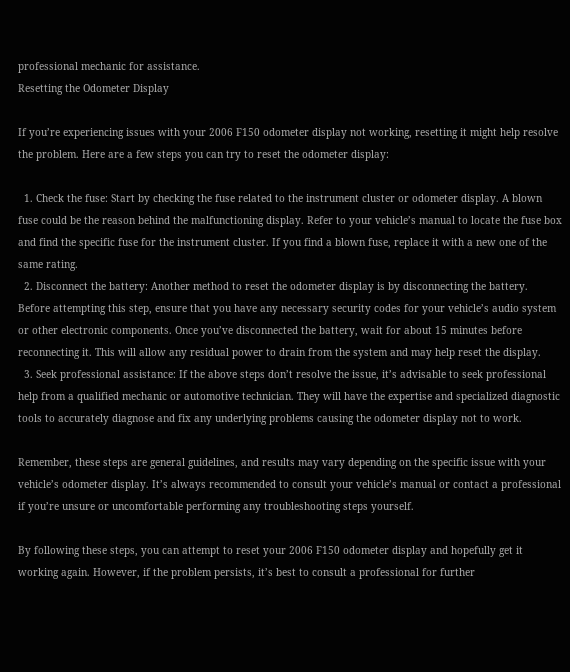professional mechanic for assistance.
Resetting the Odometer Display

If you’re experiencing issues with your 2006 F150 odometer display not working, resetting it might help resolve the problem. Here are a few steps you can try to reset the odometer display:

  1. Check the fuse: Start by checking the fuse related to the instrument cluster or odometer display. A blown fuse could be the reason behind the malfunctioning display. Refer to your vehicle’s manual to locate the fuse box and find the specific fuse for the instrument cluster. If you find a blown fuse, replace it with a new one of the same rating.
  2. Disconnect the battery: Another method to reset the odometer display is by disconnecting the battery. Before attempting this step, ensure that you have any necessary security codes for your vehicle’s audio system or other electronic components. Once you’ve disconnected the battery, wait for about 15 minutes before reconnecting it. This will allow any residual power to drain from the system and may help reset the display.
  3. Seek professional assistance: If the above steps don’t resolve the issue, it’s advisable to seek professional help from a qualified mechanic or automotive technician. They will have the expertise and specialized diagnostic tools to accurately diagnose and fix any underlying problems causing the odometer display not to work.

Remember, these steps are general guidelines, and results may vary depending on the specific issue with your vehicle’s odometer display. It’s always recommended to consult your vehicle’s manual or contact a professional if you’re unsure or uncomfortable performing any troubleshooting steps yourself.

By following these steps, you can attempt to reset your 2006 F150 odometer display and hopefully get it working again. However, if the problem persists, it’s best to consult a professional for further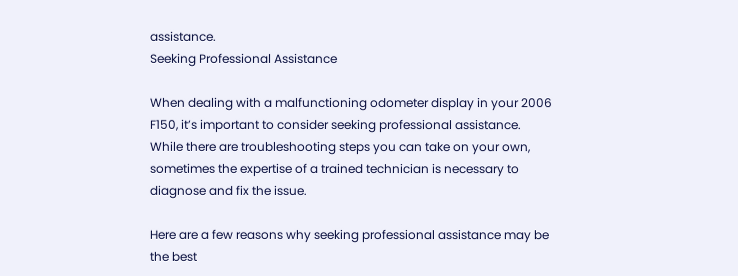assistance.
Seeking Professional Assistance

When dealing with a malfunctioning odometer display in your 2006 F150, it’s important to consider seeking professional assistance. While there are troubleshooting steps you can take on your own, sometimes the expertise of a trained technician is necessary to diagnose and fix the issue.

Here are a few reasons why seeking professional assistance may be the best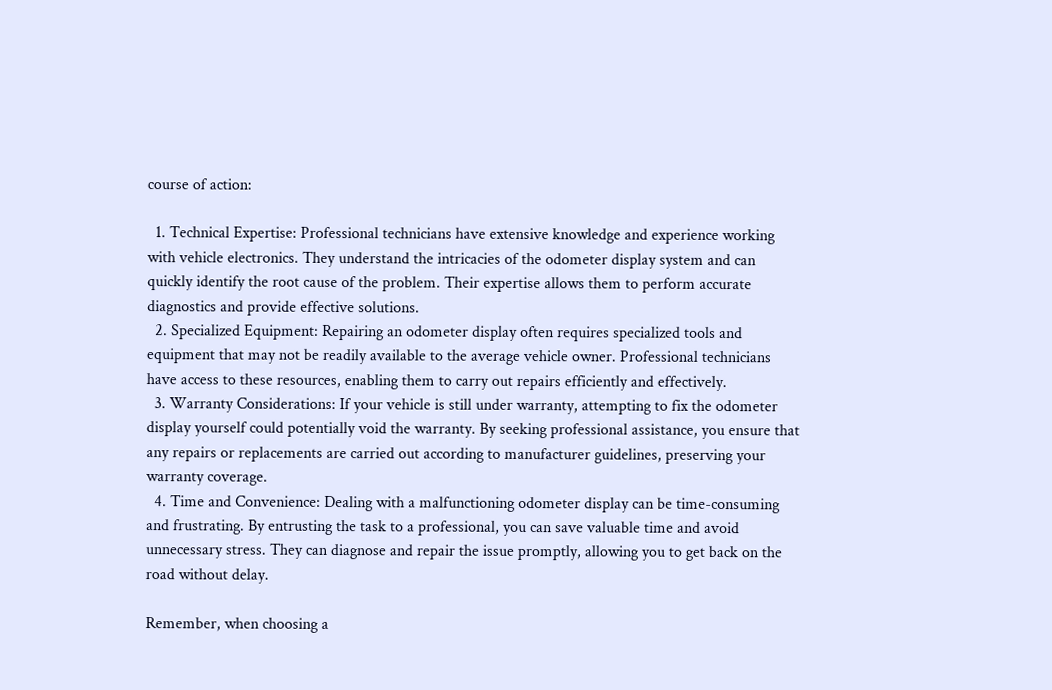course of action:

  1. Technical Expertise: Professional technicians have extensive knowledge and experience working with vehicle electronics. They understand the intricacies of the odometer display system and can quickly identify the root cause of the problem. Their expertise allows them to perform accurate diagnostics and provide effective solutions.
  2. Specialized Equipment: Repairing an odometer display often requires specialized tools and equipment that may not be readily available to the average vehicle owner. Professional technicians have access to these resources, enabling them to carry out repairs efficiently and effectively.
  3. Warranty Considerations: If your vehicle is still under warranty, attempting to fix the odometer display yourself could potentially void the warranty. By seeking professional assistance, you ensure that any repairs or replacements are carried out according to manufacturer guidelines, preserving your warranty coverage.
  4. Time and Convenience: Dealing with a malfunctioning odometer display can be time-consuming and frustrating. By entrusting the task to a professional, you can save valuable time and avoid unnecessary stress. They can diagnose and repair the issue promptly, allowing you to get back on the road without delay.

Remember, when choosing a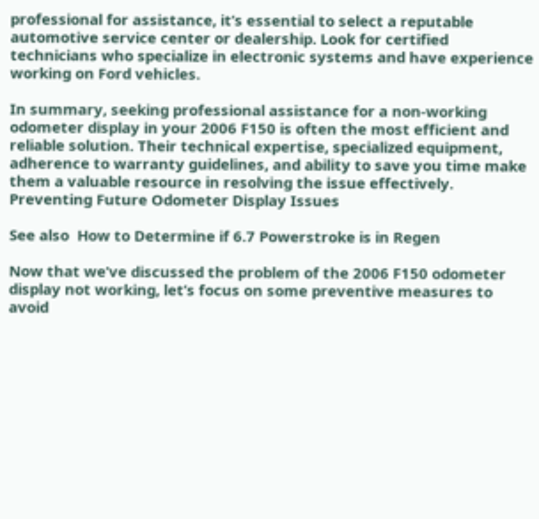professional for assistance, it’s essential to select a reputable automotive service center or dealership. Look for certified technicians who specialize in electronic systems and have experience working on Ford vehicles.

In summary, seeking professional assistance for a non-working odometer display in your 2006 F150 is often the most efficient and reliable solution. Their technical expertise, specialized equipment, adherence to warranty guidelines, and ability to save you time make them a valuable resource in resolving the issue effectively.
Preventing Future Odometer Display Issues

See also  How to Determine if 6.7 Powerstroke is in Regen

Now that we’ve discussed the problem of the 2006 F150 odometer display not working, let’s focus on some preventive measures to avoid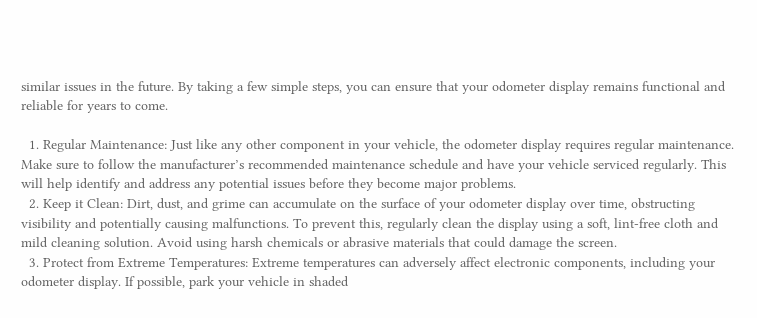similar issues in the future. By taking a few simple steps, you can ensure that your odometer display remains functional and reliable for years to come.

  1. Regular Maintenance: Just like any other component in your vehicle, the odometer display requires regular maintenance. Make sure to follow the manufacturer’s recommended maintenance schedule and have your vehicle serviced regularly. This will help identify and address any potential issues before they become major problems.
  2. Keep it Clean: Dirt, dust, and grime can accumulate on the surface of your odometer display over time, obstructing visibility and potentially causing malfunctions. To prevent this, regularly clean the display using a soft, lint-free cloth and mild cleaning solution. Avoid using harsh chemicals or abrasive materials that could damage the screen.
  3. Protect from Extreme Temperatures: Extreme temperatures can adversely affect electronic components, including your odometer display. If possible, park your vehicle in shaded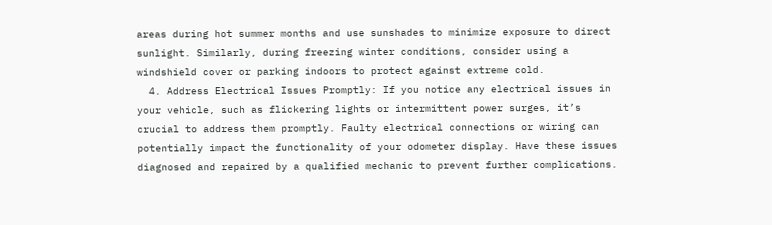areas during hot summer months and use sunshades to minimize exposure to direct sunlight. Similarly, during freezing winter conditions, consider using a windshield cover or parking indoors to protect against extreme cold.
  4. Address Electrical Issues Promptly: If you notice any electrical issues in your vehicle, such as flickering lights or intermittent power surges, it’s crucial to address them promptly. Faulty electrical connections or wiring can potentially impact the functionality of your odometer display. Have these issues diagnosed and repaired by a qualified mechanic to prevent further complications.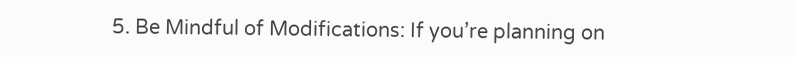5. Be Mindful of Modifications: If you’re planning on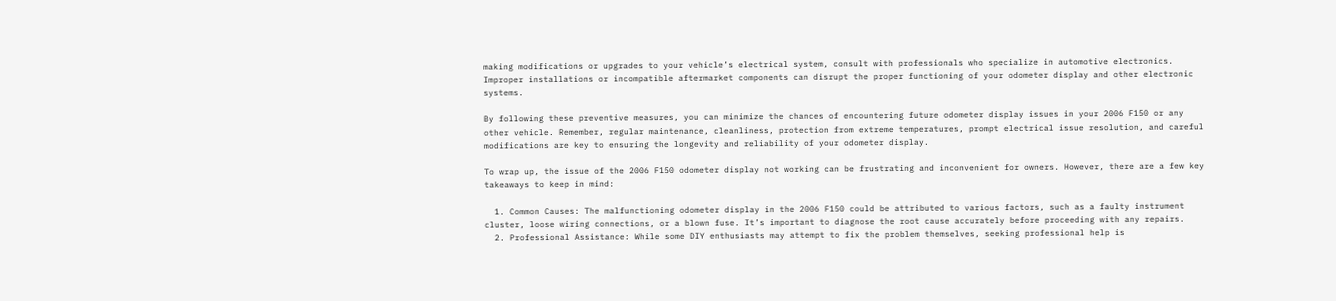making modifications or upgrades to your vehicle’s electrical system, consult with professionals who specialize in automotive electronics. Improper installations or incompatible aftermarket components can disrupt the proper functioning of your odometer display and other electronic systems.

By following these preventive measures, you can minimize the chances of encountering future odometer display issues in your 2006 F150 or any other vehicle. Remember, regular maintenance, cleanliness, protection from extreme temperatures, prompt electrical issue resolution, and careful modifications are key to ensuring the longevity and reliability of your odometer display.

To wrap up, the issue of the 2006 F150 odometer display not working can be frustrating and inconvenient for owners. However, there are a few key takeaways to keep in mind:

  1. Common Causes: The malfunctioning odometer display in the 2006 F150 could be attributed to various factors, such as a faulty instrument cluster, loose wiring connections, or a blown fuse. It’s important to diagnose the root cause accurately before proceeding with any repairs.
  2. Professional Assistance: While some DIY enthusiasts may attempt to fix the problem themselves, seeking professional help is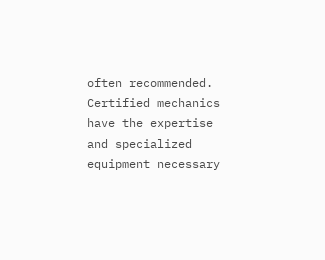often recommended. Certified mechanics have the expertise and specialized equipment necessary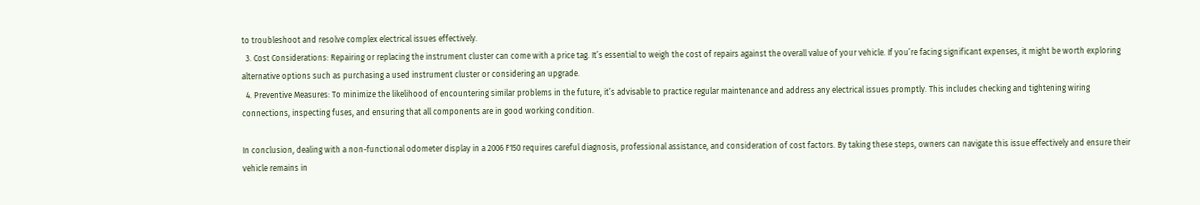to troubleshoot and resolve complex electrical issues effectively.
  3. Cost Considerations: Repairing or replacing the instrument cluster can come with a price tag. It’s essential to weigh the cost of repairs against the overall value of your vehicle. If you’re facing significant expenses, it might be worth exploring alternative options such as purchasing a used instrument cluster or considering an upgrade.
  4. Preventive Measures: To minimize the likelihood of encountering similar problems in the future, it’s advisable to practice regular maintenance and address any electrical issues promptly. This includes checking and tightening wiring connections, inspecting fuses, and ensuring that all components are in good working condition.

In conclusion, dealing with a non-functional odometer display in a 2006 F150 requires careful diagnosis, professional assistance, and consideration of cost factors. By taking these steps, owners can navigate this issue effectively and ensure their vehicle remains in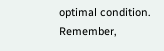optimal condition. Remember,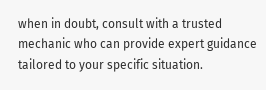when in doubt, consult with a trusted mechanic who can provide expert guidance tailored to your specific situation.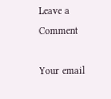Leave a Comment

Your email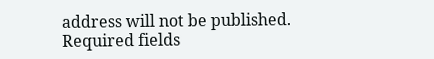address will not be published. Required fields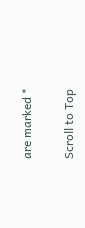are marked *

Scroll to Top